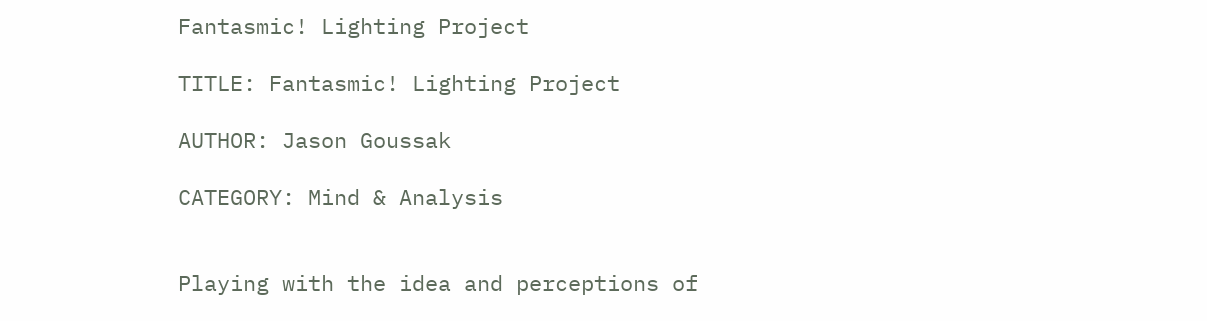Fantasmic! Lighting Project

TITLE: Fantasmic! Lighting Project

AUTHOR: Jason Goussak

CATEGORY: Mind & Analysis


Playing with the idea and perceptions of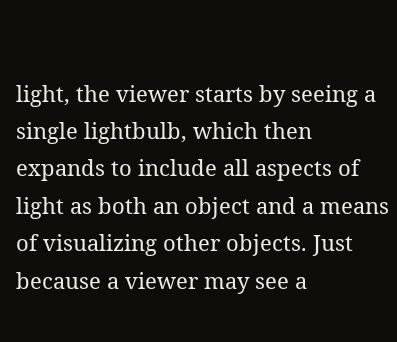light, the viewer starts by seeing a single lightbulb, which then expands to include all aspects of light as both an object and a means of visualizing other objects. Just because a viewer may see a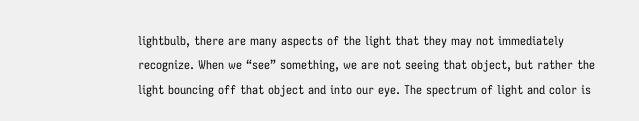lightbulb, there are many aspects of the light that they may not immediately recognize. When we “see” something, we are not seeing that object, but rather the light bouncing off that object and into our eye. The spectrum of light and color is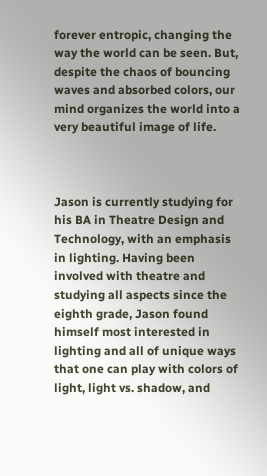forever entropic, changing the way the world can be seen. But, despite the chaos of bouncing waves and absorbed colors, our mind organizes the world into a very beautiful image of life.



Jason is currently studying for his BA in Theatre Design and Technology, with an emphasis in lighting. Having been involved with theatre and studying all aspects since the eighth grade, Jason found himself most interested in lighting and all of unique ways that one can play with colors of light, light vs. shadow, and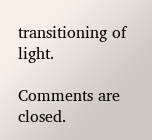transitioning of light.

Comments are closed.